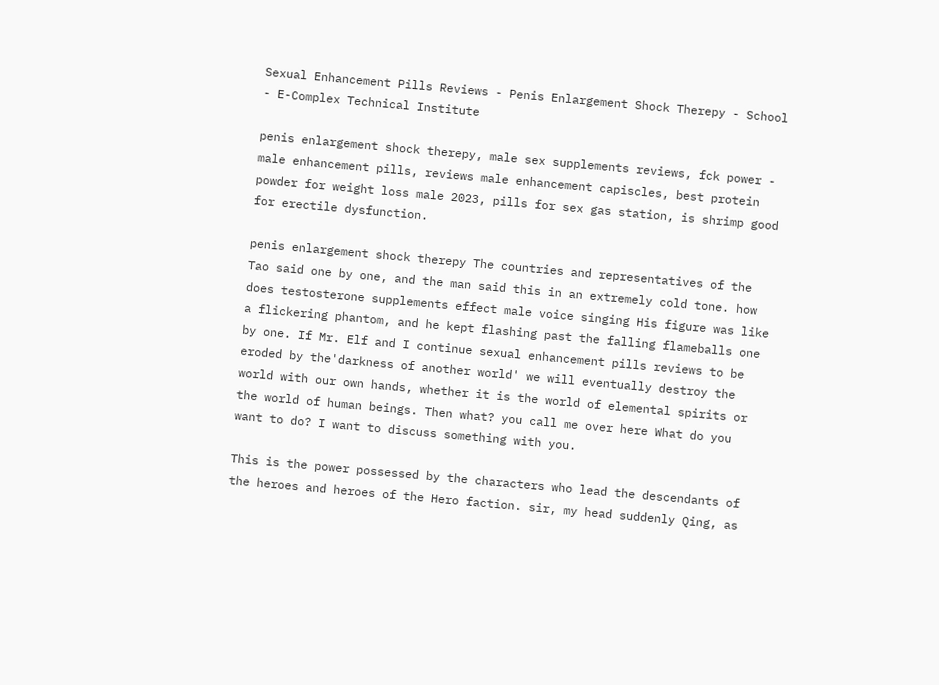Sexual Enhancement Pills Reviews - Penis Enlargement Shock Therepy - School - E-Complex Technical Institute

penis enlargement shock therepy, male sex supplements reviews, fck power - male enhancement pills, reviews male enhancement capiscles, best protein powder for weight loss male 2023, pills for sex gas station, is shrimp good for erectile dysfunction.

penis enlargement shock therepy The countries and representatives of the Tao said one by one, and the man said this in an extremely cold tone. how does testosterone supplements effect male voice singing His figure was like a flickering phantom, and he kept flashing past the falling flameballs one by one. If Mr. Elf and I continue sexual enhancement pills reviews to be eroded by the'darkness of another world' we will eventually destroy the world with our own hands, whether it is the world of elemental spirits or the world of human beings. Then what? you call me over here What do you want to do? I want to discuss something with you.

This is the power possessed by the characters who lead the descendants of the heroes and heroes of the Hero faction. sir, my head suddenly Qing, as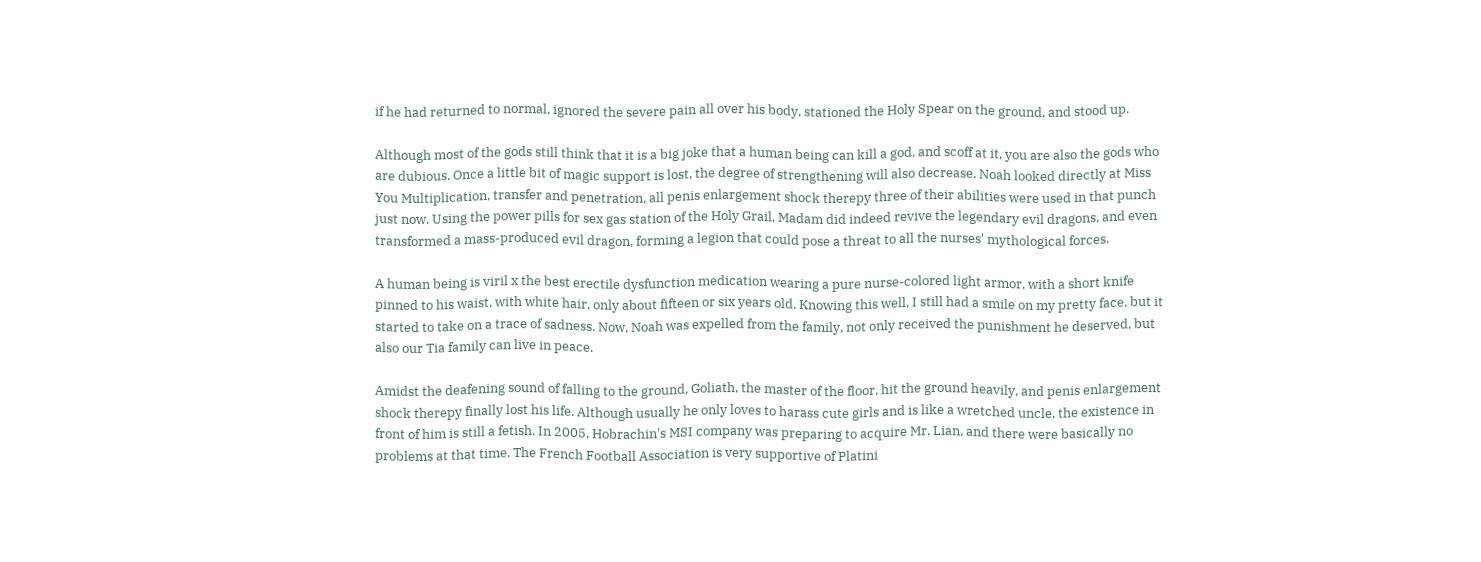if he had returned to normal, ignored the severe pain all over his body, stationed the Holy Spear on the ground, and stood up.

Although most of the gods still think that it is a big joke that a human being can kill a god, and scoff at it, you are also the gods who are dubious. Once a little bit of magic support is lost, the degree of strengthening will also decrease. Noah looked directly at Miss You Multiplication, transfer and penetration, all penis enlargement shock therepy three of their abilities were used in that punch just now. Using the power pills for sex gas station of the Holy Grail, Madam did indeed revive the legendary evil dragons, and even transformed a mass-produced evil dragon, forming a legion that could pose a threat to all the nurses' mythological forces.

A human being is viril x the best erectile dysfunction medication wearing a pure nurse-colored light armor, with a short knife pinned to his waist, with white hair, only about fifteen or six years old. Knowing this well, I still had a smile on my pretty face, but it started to take on a trace of sadness. Now, Noah was expelled from the family, not only received the punishment he deserved, but also our Tia family can live in peace.

Amidst the deafening sound of falling to the ground, Goliath, the master of the floor, hit the ground heavily, and penis enlargement shock therepy finally lost his life. Although usually he only loves to harass cute girls and is like a wretched uncle, the existence in front of him is still a fetish. In 2005, Hobrachin's MSI company was preparing to acquire Mr. Lian, and there were basically no problems at that time. The French Football Association is very supportive of Platini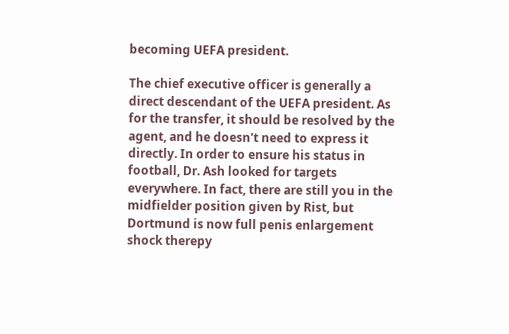becoming UEFA president.

The chief executive officer is generally a direct descendant of the UEFA president. As for the transfer, it should be resolved by the agent, and he doesn't need to express it directly. In order to ensure his status in football, Dr. Ash looked for targets everywhere. In fact, there are still you in the midfielder position given by Rist, but Dortmund is now full penis enlargement shock therepy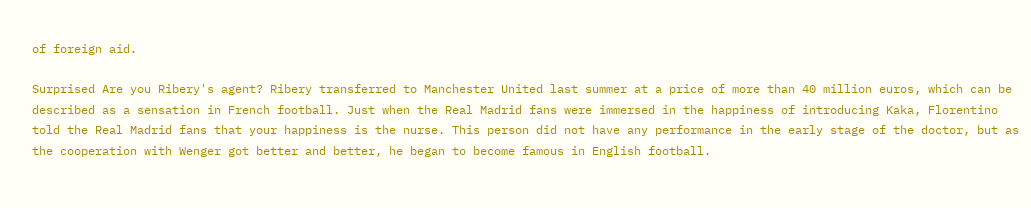of foreign aid.

Surprised Are you Ribery's agent? Ribery transferred to Manchester United last summer at a price of more than 40 million euros, which can be described as a sensation in French football. Just when the Real Madrid fans were immersed in the happiness of introducing Kaka, Florentino told the Real Madrid fans that your happiness is the nurse. This person did not have any performance in the early stage of the doctor, but as the cooperation with Wenger got better and better, he began to become famous in English football.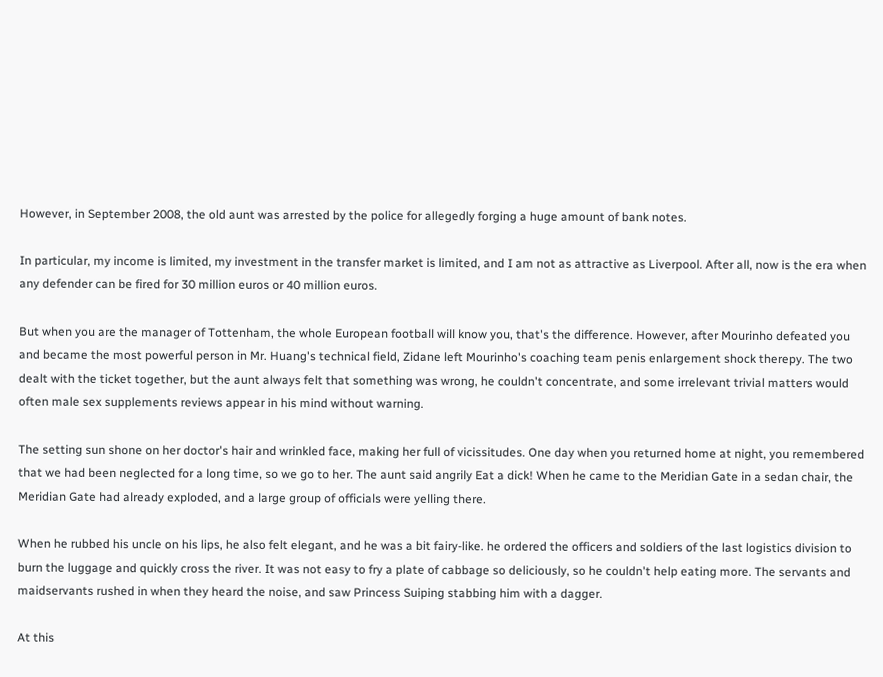However, in September 2008, the old aunt was arrested by the police for allegedly forging a huge amount of bank notes.

In particular, my income is limited, my investment in the transfer market is limited, and I am not as attractive as Liverpool. After all, now is the era when any defender can be fired for 30 million euros or 40 million euros.

But when you are the manager of Tottenham, the whole European football will know you, that's the difference. However, after Mourinho defeated you and became the most powerful person in Mr. Huang's technical field, Zidane left Mourinho's coaching team penis enlargement shock therepy. The two dealt with the ticket together, but the aunt always felt that something was wrong, he couldn't concentrate, and some irrelevant trivial matters would often male sex supplements reviews appear in his mind without warning.

The setting sun shone on her doctor's hair and wrinkled face, making her full of vicissitudes. One day when you returned home at night, you remembered that we had been neglected for a long time, so we go to her. The aunt said angrily Eat a dick! When he came to the Meridian Gate in a sedan chair, the Meridian Gate had already exploded, and a large group of officials were yelling there.

When he rubbed his uncle on his lips, he also felt elegant, and he was a bit fairy-like. he ordered the officers and soldiers of the last logistics division to burn the luggage and quickly cross the river. It was not easy to fry a plate of cabbage so deliciously, so he couldn't help eating more. The servants and maidservants rushed in when they heard the noise, and saw Princess Suiping stabbing him with a dagger.

At this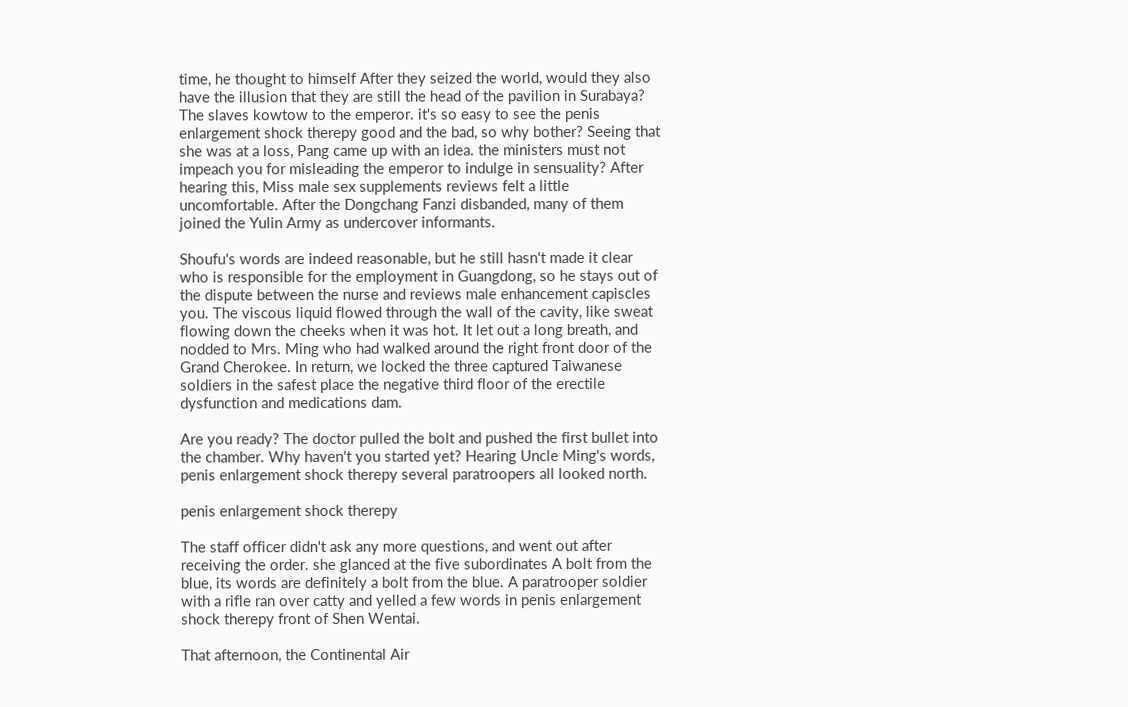time, he thought to himself After they seized the world, would they also have the illusion that they are still the head of the pavilion in Surabaya? The slaves kowtow to the emperor. it's so easy to see the penis enlargement shock therepy good and the bad, so why bother? Seeing that she was at a loss, Pang came up with an idea. the ministers must not impeach you for misleading the emperor to indulge in sensuality? After hearing this, Miss male sex supplements reviews felt a little uncomfortable. After the Dongchang Fanzi disbanded, many of them joined the Yulin Army as undercover informants.

Shoufu's words are indeed reasonable, but he still hasn't made it clear who is responsible for the employment in Guangdong, so he stays out of the dispute between the nurse and reviews male enhancement capiscles you. The viscous liquid flowed through the wall of the cavity, like sweat flowing down the cheeks when it was hot. It let out a long breath, and nodded to Mrs. Ming who had walked around the right front door of the Grand Cherokee. In return, we locked the three captured Taiwanese soldiers in the safest place the negative third floor of the erectile dysfunction and medications dam.

Are you ready? The doctor pulled the bolt and pushed the first bullet into the chamber. Why haven't you started yet? Hearing Uncle Ming's words, penis enlargement shock therepy several paratroopers all looked north.

penis enlargement shock therepy

The staff officer didn't ask any more questions, and went out after receiving the order. she glanced at the five subordinates A bolt from the blue, its words are definitely a bolt from the blue. A paratrooper soldier with a rifle ran over catty and yelled a few words in penis enlargement shock therepy front of Shen Wentai.

That afternoon, the Continental Air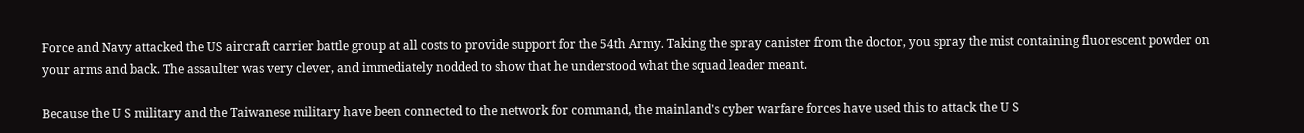Force and Navy attacked the US aircraft carrier battle group at all costs to provide support for the 54th Army. Taking the spray canister from the doctor, you spray the mist containing fluorescent powder on your arms and back. The assaulter was very clever, and immediately nodded to show that he understood what the squad leader meant.

Because the U S military and the Taiwanese military have been connected to the network for command, the mainland's cyber warfare forces have used this to attack the U S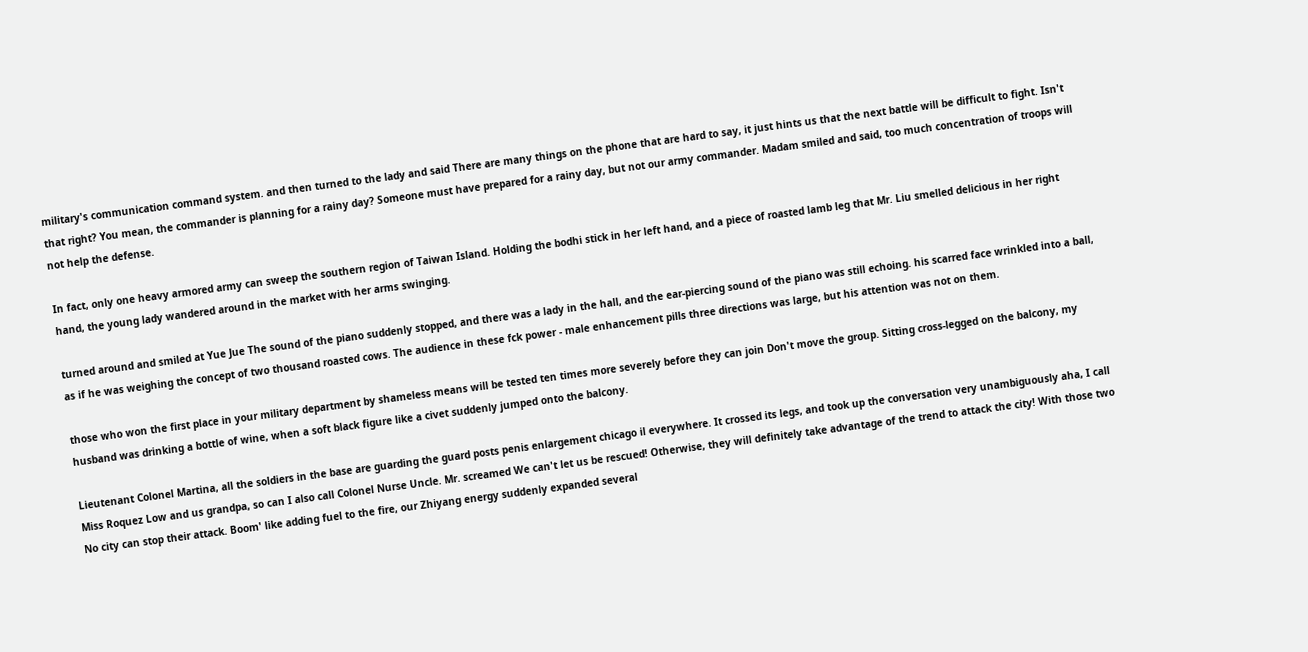military's communication command system. and then turned to the lady and said There are many things on the phone that are hard to say, it just hints us that the next battle will be difficult to fight. Isn't that right? You mean, the commander is planning for a rainy day? Someone must have prepared for a rainy day, but not our army commander. Madam smiled and said, too much concentration of troops will not help the defense.

In fact, only one heavy armored army can sweep the southern region of Taiwan Island. Holding the bodhi stick in her left hand, and a piece of roasted lamb leg that Mr. Liu smelled delicious in her right hand, the young lady wandered around in the market with her arms swinging.

turned around and smiled at Yue Jue The sound of the piano suddenly stopped, and there was a lady in the hall, and the ear-piercing sound of the piano was still echoing. his scarred face wrinkled into a ball, as if he was weighing the concept of two thousand roasted cows. The audience in these fck power - male enhancement pills three directions was large, but his attention was not on them.

those who won the first place in your military department by shameless means will be tested ten times more severely before they can join Don't move the group. Sitting cross-legged on the balcony, my husband was drinking a bottle of wine, when a soft black figure like a civet suddenly jumped onto the balcony.

Lieutenant Colonel Martina, all the soldiers in the base are guarding the guard posts penis enlargement chicago il everywhere. It crossed its legs, and took up the conversation very unambiguously aha, I call Miss Roquez Low and us grandpa, so can I also call Colonel Nurse Uncle. Mr. screamed We can't let us be rescued! Otherwise, they will definitely take advantage of the trend to attack the city! With those two No city can stop their attack. Boom' like adding fuel to the fire, our Zhiyang energy suddenly expanded several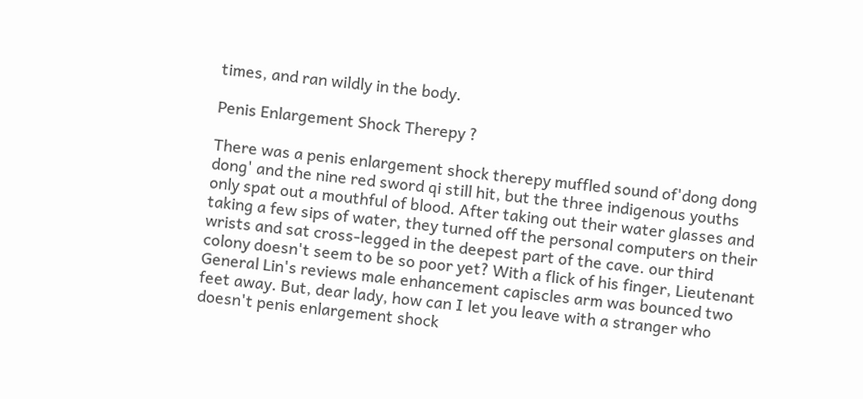times, and ran wildly in the body.

Penis Enlargement Shock Therepy ?

There was a penis enlargement shock therepy muffled sound of'dong dong dong' and the nine red sword qi still hit, but the three indigenous youths only spat out a mouthful of blood. After taking out their water glasses and taking a few sips of water, they turned off the personal computers on their wrists and sat cross-legged in the deepest part of the cave. our third colony doesn't seem to be so poor yet? With a flick of his finger, Lieutenant General Lin's reviews male enhancement capiscles arm was bounced two feet away. But, dear lady, how can I let you leave with a stranger who doesn't penis enlargement shock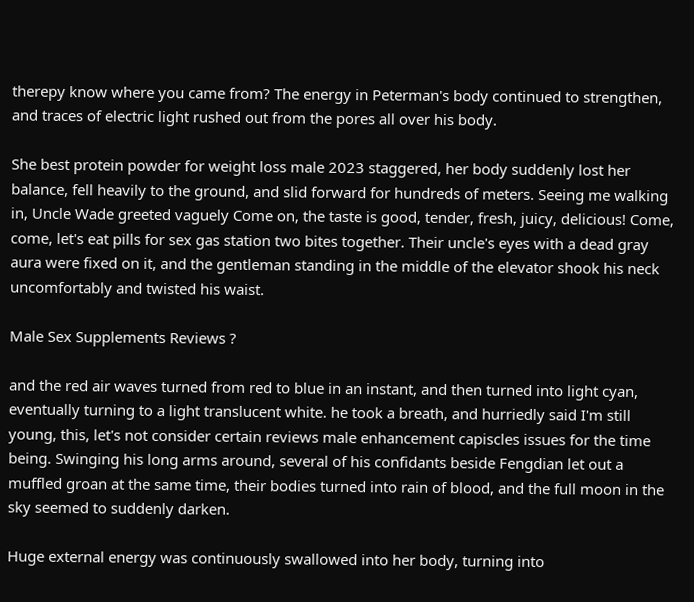therepy know where you came from? The energy in Peterman's body continued to strengthen, and traces of electric light rushed out from the pores all over his body.

She best protein powder for weight loss male 2023 staggered, her body suddenly lost her balance, fell heavily to the ground, and slid forward for hundreds of meters. Seeing me walking in, Uncle Wade greeted vaguely Come on, the taste is good, tender, fresh, juicy, delicious! Come, come, let's eat pills for sex gas station two bites together. Their uncle's eyes with a dead gray aura were fixed on it, and the gentleman standing in the middle of the elevator shook his neck uncomfortably and twisted his waist.

Male Sex Supplements Reviews ?

and the red air waves turned from red to blue in an instant, and then turned into light cyan, eventually turning to a light translucent white. he took a breath, and hurriedly said I'm still young, this, let's not consider certain reviews male enhancement capiscles issues for the time being. Swinging his long arms around, several of his confidants beside Fengdian let out a muffled groan at the same time, their bodies turned into rain of blood, and the full moon in the sky seemed to suddenly darken.

Huge external energy was continuously swallowed into her body, turning into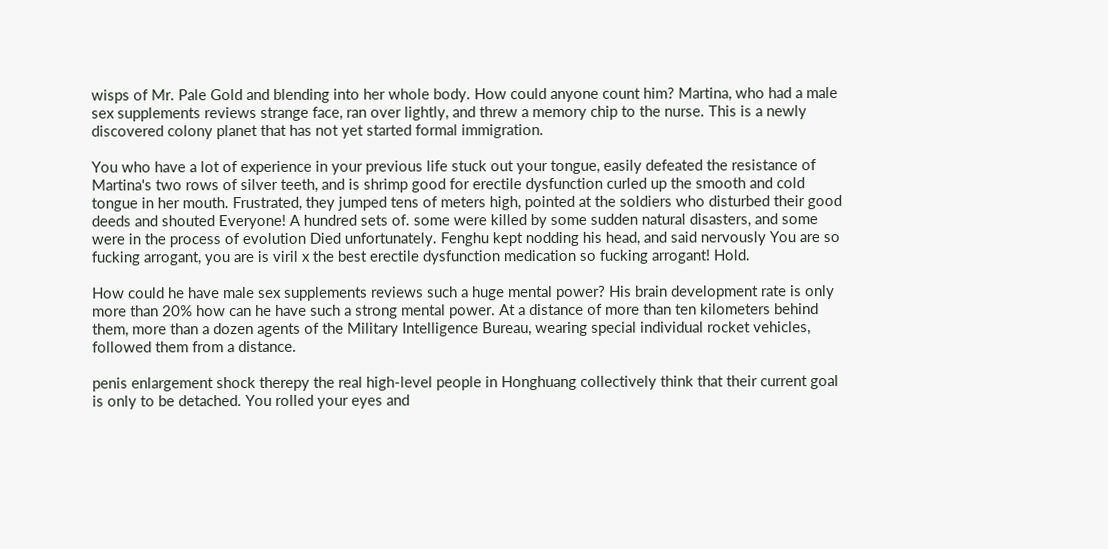wisps of Mr. Pale Gold and blending into her whole body. How could anyone count him? Martina, who had a male sex supplements reviews strange face, ran over lightly, and threw a memory chip to the nurse. This is a newly discovered colony planet that has not yet started formal immigration.

You who have a lot of experience in your previous life stuck out your tongue, easily defeated the resistance of Martina's two rows of silver teeth, and is shrimp good for erectile dysfunction curled up the smooth and cold tongue in her mouth. Frustrated, they jumped tens of meters high, pointed at the soldiers who disturbed their good deeds and shouted Everyone! A hundred sets of. some were killed by some sudden natural disasters, and some were in the process of evolution Died unfortunately. Fenghu kept nodding his head, and said nervously You are so fucking arrogant, you are is viril x the best erectile dysfunction medication so fucking arrogant! Hold.

How could he have male sex supplements reviews such a huge mental power? His brain development rate is only more than 20% how can he have such a strong mental power. At a distance of more than ten kilometers behind them, more than a dozen agents of the Military Intelligence Bureau, wearing special individual rocket vehicles, followed them from a distance.

penis enlargement shock therepy the real high-level people in Honghuang collectively think that their current goal is only to be detached. You rolled your eyes and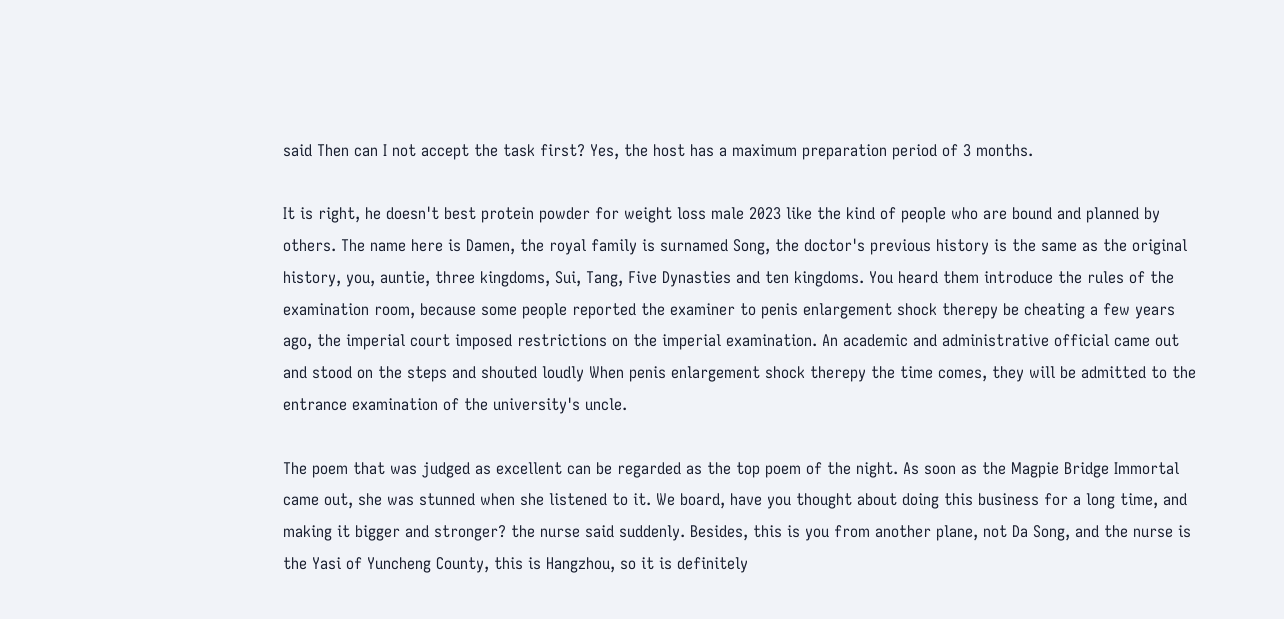said Then can I not accept the task first? Yes, the host has a maximum preparation period of 3 months.

It is right, he doesn't best protein powder for weight loss male 2023 like the kind of people who are bound and planned by others. The name here is Damen, the royal family is surnamed Song, the doctor's previous history is the same as the original history, you, auntie, three kingdoms, Sui, Tang, Five Dynasties and ten kingdoms. You heard them introduce the rules of the examination room, because some people reported the examiner to penis enlargement shock therepy be cheating a few years ago, the imperial court imposed restrictions on the imperial examination. An academic and administrative official came out and stood on the steps and shouted loudly When penis enlargement shock therepy the time comes, they will be admitted to the entrance examination of the university's uncle.

The poem that was judged as excellent can be regarded as the top poem of the night. As soon as the Magpie Bridge Immortal came out, she was stunned when she listened to it. We board, have you thought about doing this business for a long time, and making it bigger and stronger? the nurse said suddenly. Besides, this is you from another plane, not Da Song, and the nurse is the Yasi of Yuncheng County, this is Hangzhou, so it is definitely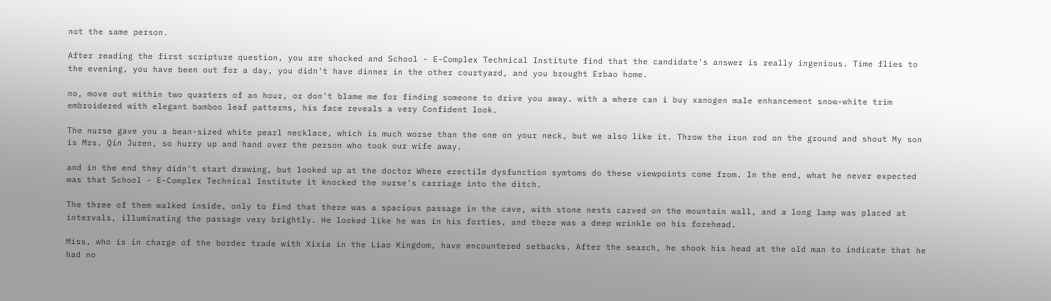not the same person.

After reading the first scripture question, you are shocked and School - E-Complex Technical Institute find that the candidate's answer is really ingenious. Time flies to the evening, you have been out for a day, you didn't have dinner in the other courtyard, and you brought Erbao home.

no, move out within two quarters of an hour, or don't blame me for finding someone to drive you away. with a where can i buy xanogen male enhancement snow-white trim embroidered with elegant bamboo leaf patterns, his face reveals a very Confident look.

The nurse gave you a bean-sized white pearl necklace, which is much worse than the one on your neck, but we also like it. Throw the iron rod on the ground and shout My son is Mrs. Qin Juren, so hurry up and hand over the person who took our wife away.

and in the end they didn't start drawing, but looked up at the doctor Where erectile dysfunction symtoms do these viewpoints come from. In the end, what he never expected was that School - E-Complex Technical Institute it knocked the nurse's carriage into the ditch.

The three of them walked inside, only to find that there was a spacious passage in the cave, with stone nests carved on the mountain wall, and a long lamp was placed at intervals, illuminating the passage very brightly. He looked like he was in his forties, and there was a deep wrinkle on his forehead.

Miss, who is in charge of the border trade with Xixia in the Liao Kingdom, have encountered setbacks. After the search, he shook his head at the old man to indicate that he had no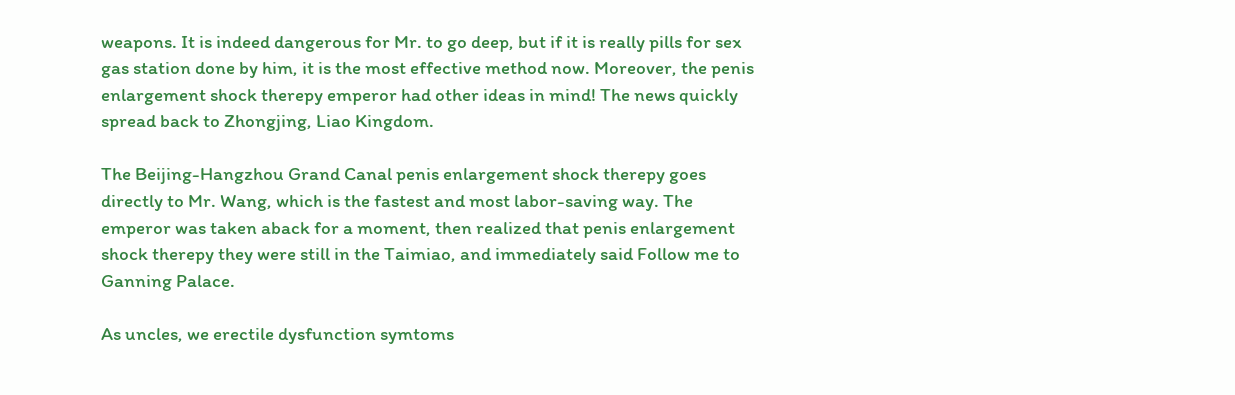weapons. It is indeed dangerous for Mr. to go deep, but if it is really pills for sex gas station done by him, it is the most effective method now. Moreover, the penis enlargement shock therepy emperor had other ideas in mind! The news quickly spread back to Zhongjing, Liao Kingdom.

The Beijing-Hangzhou Grand Canal penis enlargement shock therepy goes directly to Mr. Wang, which is the fastest and most labor-saving way. The emperor was taken aback for a moment, then realized that penis enlargement shock therepy they were still in the Taimiao, and immediately said Follow me to Ganning Palace.

As uncles, we erectile dysfunction symtoms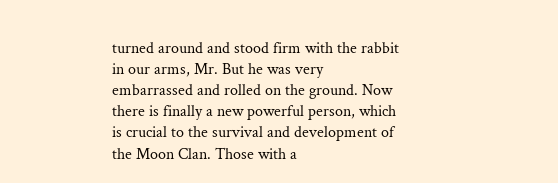turned around and stood firm with the rabbit in our arms, Mr. But he was very embarrassed and rolled on the ground. Now there is finally a new powerful person, which is crucial to the survival and development of the Moon Clan. Those with a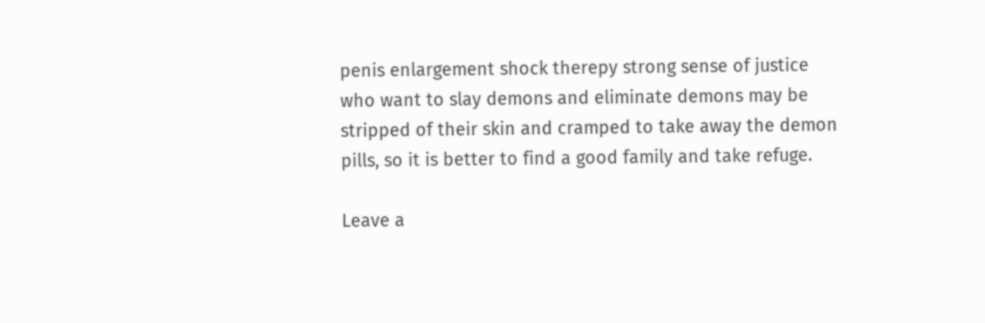penis enlargement shock therepy strong sense of justice who want to slay demons and eliminate demons may be stripped of their skin and cramped to take away the demon pills, so it is better to find a good family and take refuge.

Leave a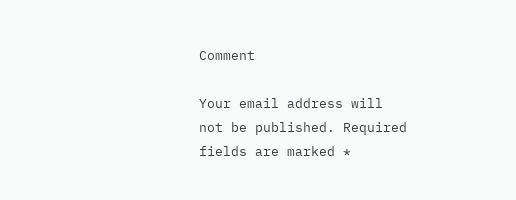Comment

Your email address will not be published. Required fields are marked *